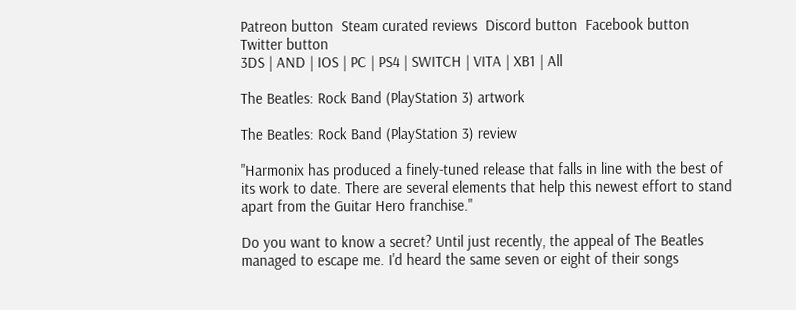Patreon button  Steam curated reviews  Discord button  Facebook button  Twitter button
3DS | AND | IOS | PC | PS4 | SWITCH | VITA | XB1 | All

The Beatles: Rock Band (PlayStation 3) artwork

The Beatles: Rock Band (PlayStation 3) review

"Harmonix has produced a finely-tuned release that falls in line with the best of its work to date. There are several elements that help this newest effort to stand apart from the Guitar Hero franchise."

Do you want to know a secret? Until just recently, the appeal of The Beatles managed to escape me. I'd heard the same seven or eight of their songs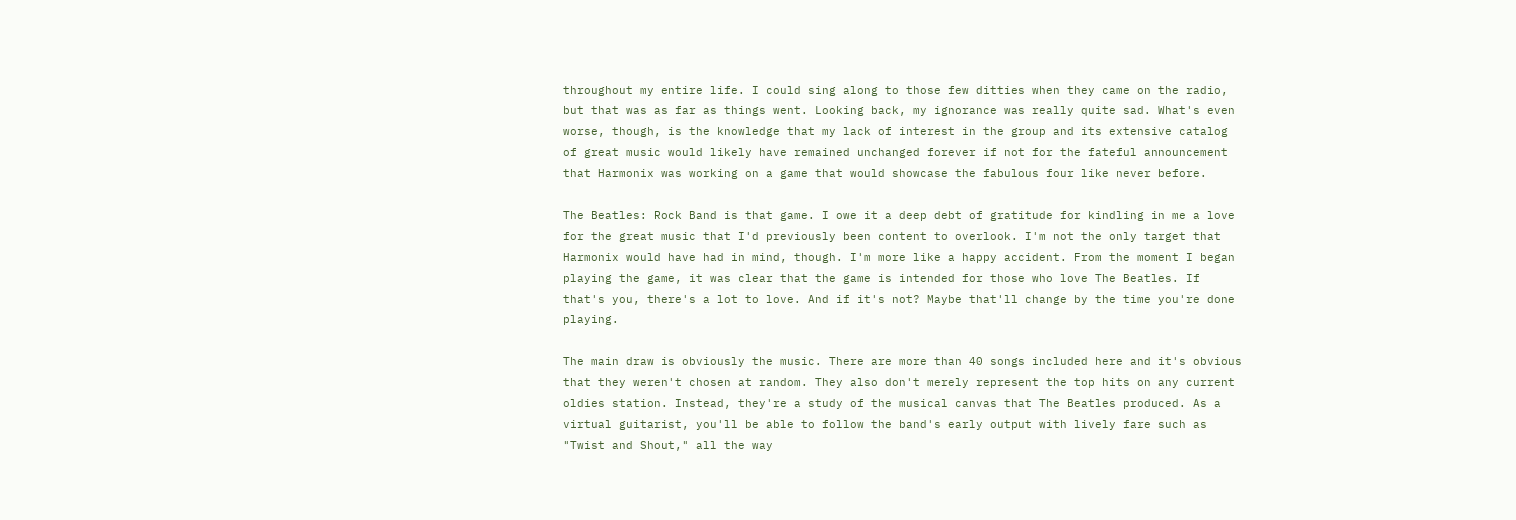throughout my entire life. I could sing along to those few ditties when they came on the radio, but that was as far as things went. Looking back, my ignorance was really quite sad. What's even worse, though, is the knowledge that my lack of interest in the group and its extensive catalog of great music would likely have remained unchanged forever if not for the fateful announcement that Harmonix was working on a game that would showcase the fabulous four like never before.

The Beatles: Rock Band is that game. I owe it a deep debt of gratitude for kindling in me a love for the great music that I'd previously been content to overlook. I'm not the only target that Harmonix would have had in mind, though. I'm more like a happy accident. From the moment I began playing the game, it was clear that the game is intended for those who love The Beatles. If that's you, there's a lot to love. And if it's not? Maybe that'll change by the time you're done playing.

The main draw is obviously the music. There are more than 40 songs included here and it's obvious that they weren't chosen at random. They also don't merely represent the top hits on any current oldies station. Instead, they're a study of the musical canvas that The Beatles produced. As a virtual guitarist, you'll be able to follow the band's early output with lively fare such as "Twist and Shout," all the way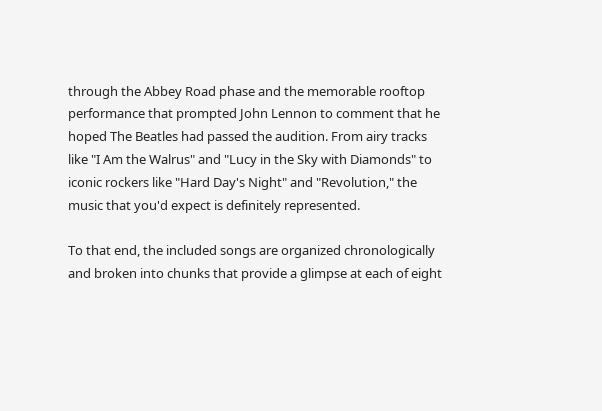through the Abbey Road phase and the memorable rooftop performance that prompted John Lennon to comment that he hoped The Beatles had passed the audition. From airy tracks like "I Am the Walrus" and "Lucy in the Sky with Diamonds" to iconic rockers like "Hard Day's Night" and "Revolution," the music that you'd expect is definitely represented.

To that end, the included songs are organized chronologically and broken into chunks that provide a glimpse at each of eight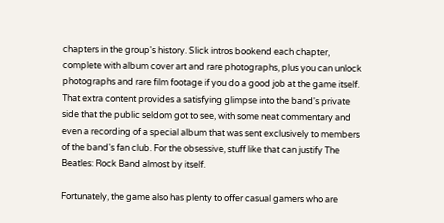chapters in the group's history. Slick intros bookend each chapter, complete with album cover art and rare photographs, plus you can unlock photographs and rare film footage if you do a good job at the game itself. That extra content provides a satisfying glimpse into the band's private side that the public seldom got to see, with some neat commentary and even a recording of a special album that was sent exclusively to members of the band's fan club. For the obsessive, stuff like that can justify The Beatles: Rock Band almost by itself.

Fortunately, the game also has plenty to offer casual gamers who are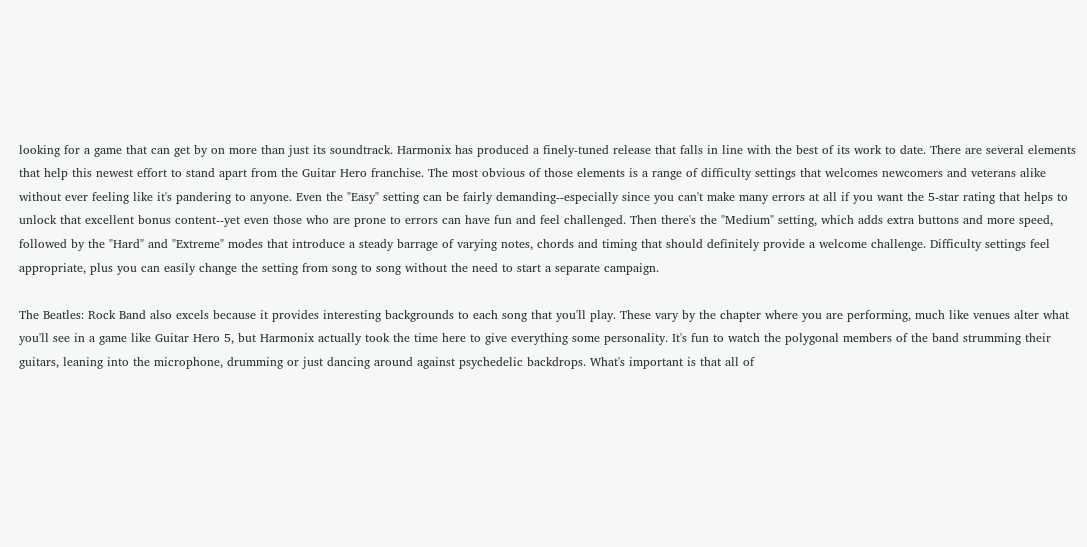looking for a game that can get by on more than just its soundtrack. Harmonix has produced a finely-tuned release that falls in line with the best of its work to date. There are several elements that help this newest effort to stand apart from the Guitar Hero franchise. The most obvious of those elements is a range of difficulty settings that welcomes newcomers and veterans alike without ever feeling like it's pandering to anyone. Even the "Easy" setting can be fairly demanding--especially since you can't make many errors at all if you want the 5-star rating that helps to unlock that excellent bonus content--yet even those who are prone to errors can have fun and feel challenged. Then there's the "Medium" setting, which adds extra buttons and more speed, followed by the "Hard" and "Extreme" modes that introduce a steady barrage of varying notes, chords and timing that should definitely provide a welcome challenge. Difficulty settings feel appropriate, plus you can easily change the setting from song to song without the need to start a separate campaign.

The Beatles: Rock Band also excels because it provides interesting backgrounds to each song that you'll play. These vary by the chapter where you are performing, much like venues alter what you'll see in a game like Guitar Hero 5, but Harmonix actually took the time here to give everything some personality. It's fun to watch the polygonal members of the band strumming their guitars, leaning into the microphone, drumming or just dancing around against psychedelic backdrops. What's important is that all of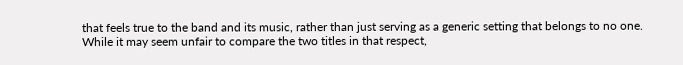that feels true to the band and its music, rather than just serving as a generic setting that belongs to no one. While it may seem unfair to compare the two titles in that respect,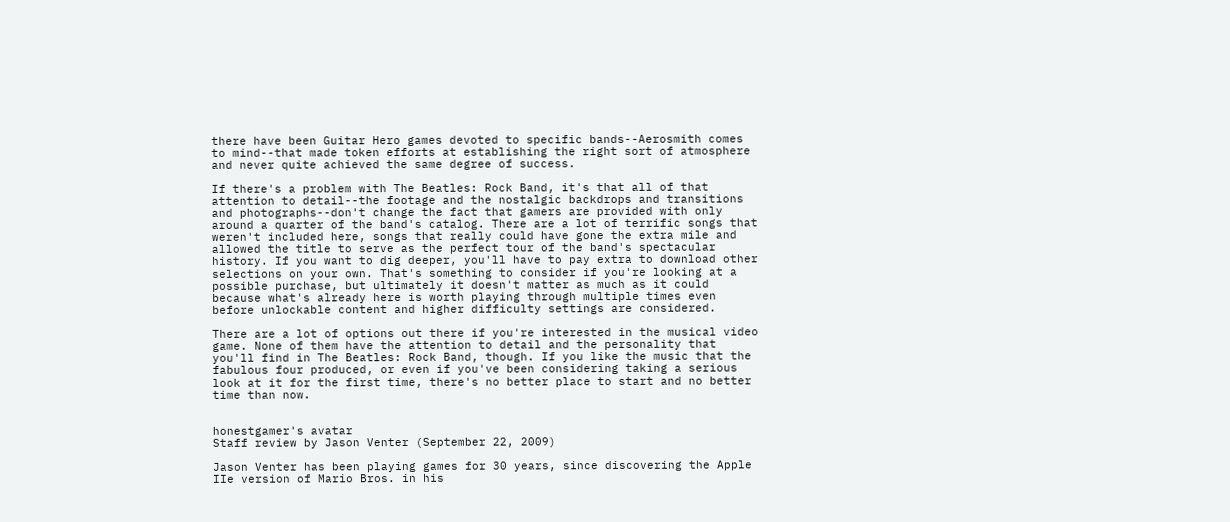there have been Guitar Hero games devoted to specific bands--Aerosmith comes to mind--that made token efforts at establishing the right sort of atmosphere and never quite achieved the same degree of success.

If there's a problem with The Beatles: Rock Band, it's that all of that attention to detail--the footage and the nostalgic backdrops and transitions and photographs--don't change the fact that gamers are provided with only around a quarter of the band's catalog. There are a lot of terrific songs that weren't included here, songs that really could have gone the extra mile and allowed the title to serve as the perfect tour of the band's spectacular history. If you want to dig deeper, you'll have to pay extra to download other selections on your own. That's something to consider if you're looking at a possible purchase, but ultimately it doesn't matter as much as it could because what's already here is worth playing through multiple times even before unlockable content and higher difficulty settings are considered.

There are a lot of options out there if you're interested in the musical video game. None of them have the attention to detail and the personality that you'll find in The Beatles: Rock Band, though. If you like the music that the fabulous four produced, or even if you've been considering taking a serious look at it for the first time, there's no better place to start and no better time than now.


honestgamer's avatar
Staff review by Jason Venter (September 22, 2009)

Jason Venter has been playing games for 30 years, since discovering the Apple IIe version of Mario Bros. in his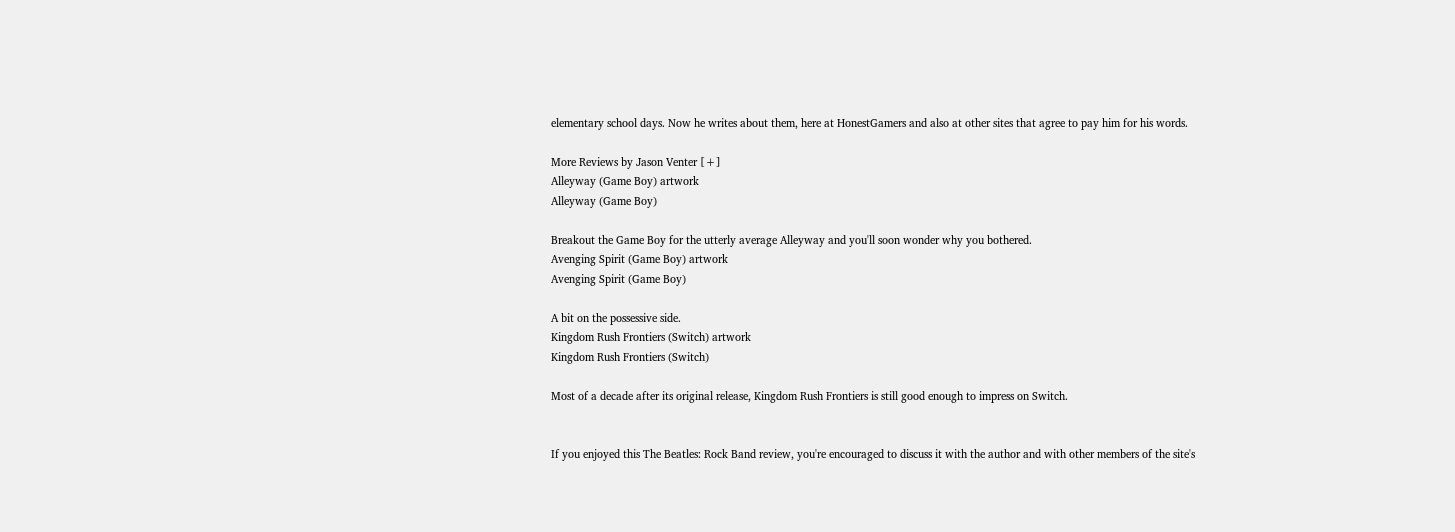elementary school days. Now he writes about them, here at HonestGamers and also at other sites that agree to pay him for his words.

More Reviews by Jason Venter [+]
Alleyway (Game Boy) artwork
Alleyway (Game Boy)

Breakout the Game Boy for the utterly average Alleyway and you'll soon wonder why you bothered.
Avenging Spirit (Game Boy) artwork
Avenging Spirit (Game Boy)

A bit on the possessive side.
Kingdom Rush Frontiers (Switch) artwork
Kingdom Rush Frontiers (Switch)

Most of a decade after its original release, Kingdom Rush Frontiers is still good enough to impress on Switch.


If you enjoyed this The Beatles: Rock Band review, you're encouraged to discuss it with the author and with other members of the site's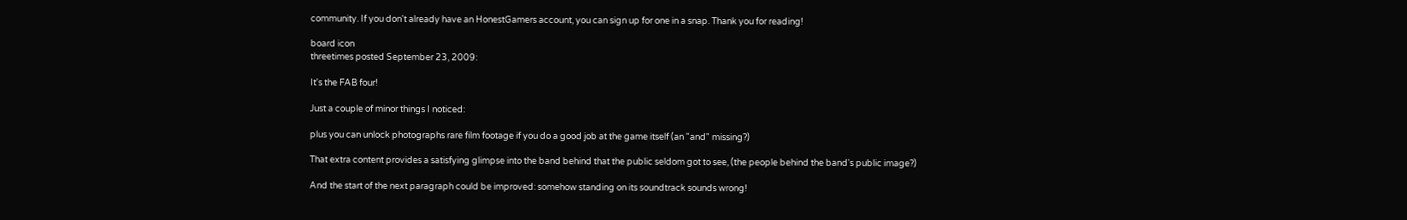community. If you don't already have an HonestGamers account, you can sign up for one in a snap. Thank you for reading!

board icon
threetimes posted September 23, 2009:

It's the FAB four!

Just a couple of minor things I noticed:

plus you can unlock photographs rare film footage if you do a good job at the game itself (an "and" missing?)

That extra content provides a satisfying glimpse into the band behind that the public seldom got to see, (the people behind the band's public image?)

And the start of the next paragraph could be improved: somehow standing on its soundtrack sounds wrong!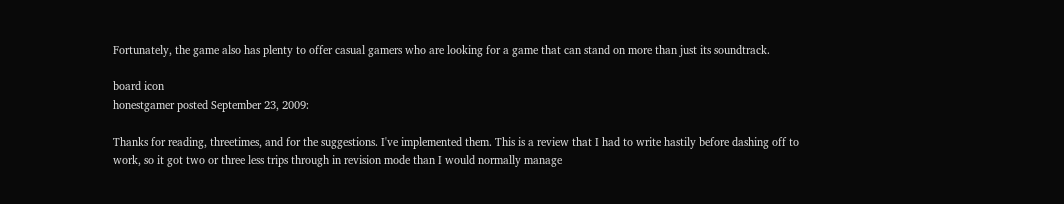Fortunately, the game also has plenty to offer casual gamers who are looking for a game that can stand on more than just its soundtrack.

board icon
honestgamer posted September 23, 2009:

Thanks for reading, threetimes, and for the suggestions. I've implemented them. This is a review that I had to write hastily before dashing off to work, so it got two or three less trips through in revision mode than I would normally manage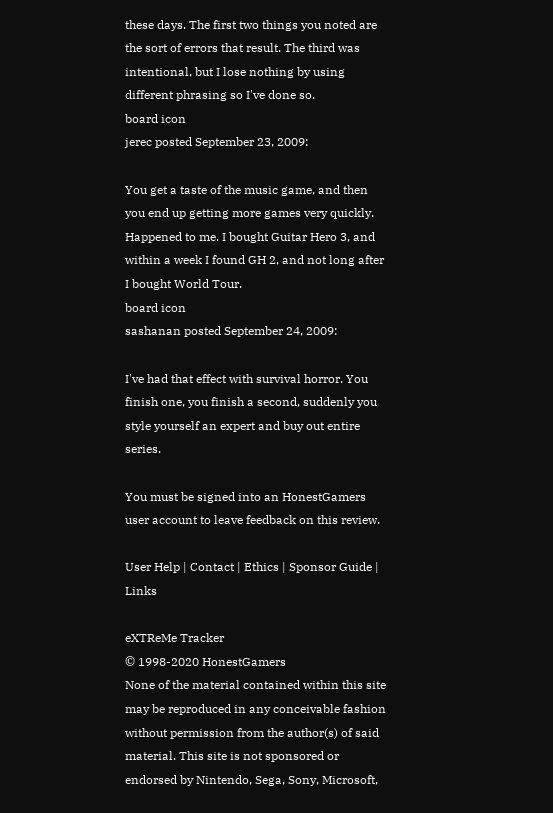these days. The first two things you noted are the sort of errors that result. The third was intentional, but I lose nothing by using different phrasing so I've done so.
board icon
jerec posted September 23, 2009:

You get a taste of the music game, and then you end up getting more games very quickly. Happened to me. I bought Guitar Hero 3, and within a week I found GH 2, and not long after I bought World Tour.
board icon
sashanan posted September 24, 2009:

I've had that effect with survival horror. You finish one, you finish a second, suddenly you style yourself an expert and buy out entire series.

You must be signed into an HonestGamers user account to leave feedback on this review.

User Help | Contact | Ethics | Sponsor Guide | Links

eXTReMe Tracker
© 1998-2020 HonestGamers
None of the material contained within this site may be reproduced in any conceivable fashion without permission from the author(s) of said material. This site is not sponsored or endorsed by Nintendo, Sega, Sony, Microsoft,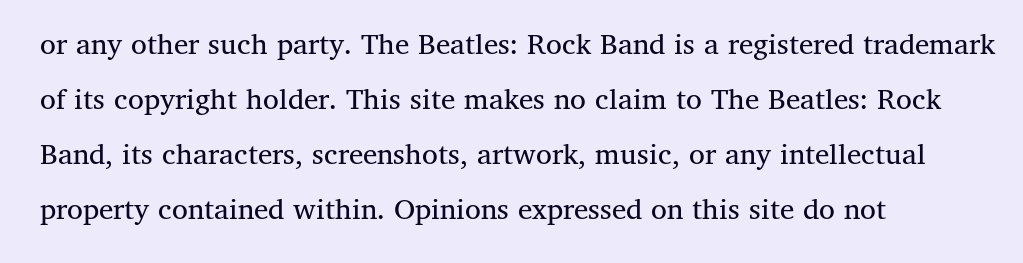or any other such party. The Beatles: Rock Band is a registered trademark of its copyright holder. This site makes no claim to The Beatles: Rock Band, its characters, screenshots, artwork, music, or any intellectual property contained within. Opinions expressed on this site do not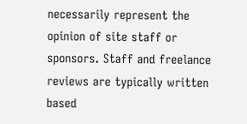necessarily represent the opinion of site staff or sponsors. Staff and freelance reviews are typically written based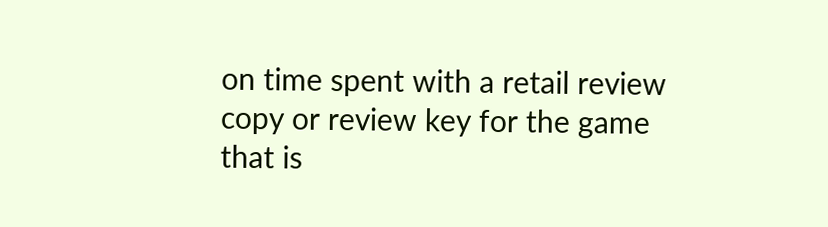on time spent with a retail review copy or review key for the game that is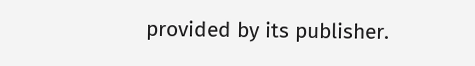provided by its publisher.